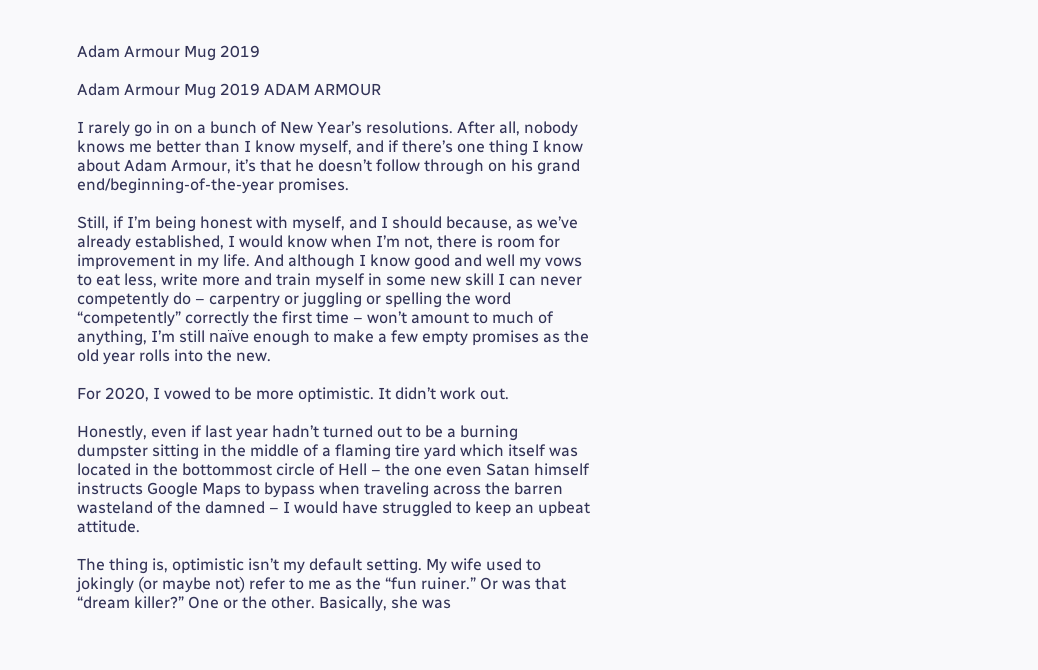Adam Armour Mug 2019

Adam Armour Mug 2019 ADAM ARMOUR

I rarely go in on a bunch of New Year’s resolutions. After all, nobody knows me better than I know myself, and if there’s one thing I know about Adam Armour, it’s that he doesn’t follow through on his grand end/beginning-of-the-year promises.

Still, if I’m being honest with myself, and I should because, as we’ve already established, I would know when I’m not, there is room for improvement in my life. And although I know good and well my vows to eat less, write more and train myself in some new skill I can never competently do – carpentry or juggling or spelling the word “competently” correctly the first time – won’t amount to much of anything, I’m still naïve enough to make a few empty promises as the old year rolls into the new.

For 2020, I vowed to be more optimistic. It didn’t work out.

Honestly, even if last year hadn’t turned out to be a burning dumpster sitting in the middle of a flaming tire yard which itself was located in the bottommost circle of Hell – the one even Satan himself instructs Google Maps to bypass when traveling across the barren wasteland of the damned – I would have struggled to keep an upbeat attitude.

The thing is, optimistic isn’t my default setting. My wife used to jokingly (or maybe not) refer to me as the “fun ruiner.” Or was that “dream killer?” One or the other. Basically, she was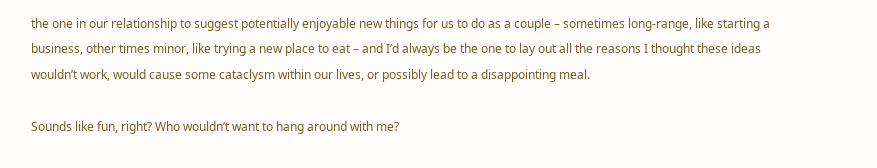the one in our relationship to suggest potentially enjoyable new things for us to do as a couple – sometimes long-range, like starting a business, other times minor, like trying a new place to eat – and I’d always be the one to lay out all the reasons I thought these ideas wouldn’t work, would cause some cataclysm within our lives, or possibly lead to a disappointing meal.

Sounds like fun, right? Who wouldn’t want to hang around with me?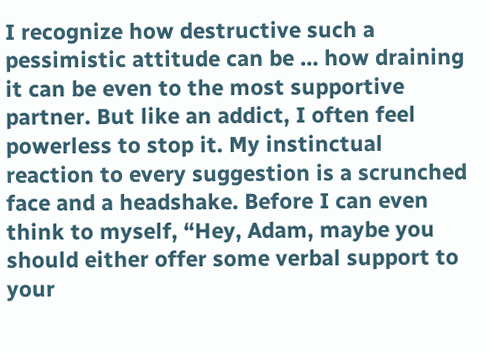I recognize how destructive such a pessimistic attitude can be … how draining it can be even to the most supportive partner. But like an addict, I often feel powerless to stop it. My instinctual reaction to every suggestion is a scrunched face and a headshake. Before I can even think to myself, “Hey, Adam, maybe you should either offer some verbal support to your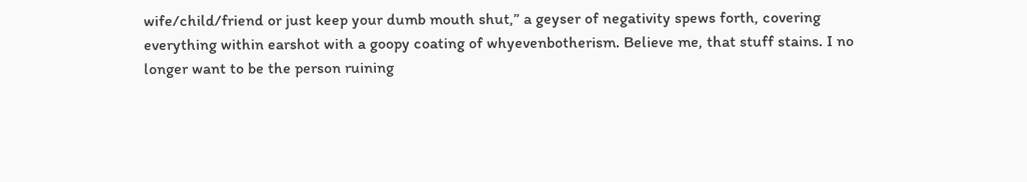wife/child/friend or just keep your dumb mouth shut,” a geyser of negativity spews forth, covering everything within earshot with a goopy coating of whyevenbotherism. Believe me, that stuff stains. I no longer want to be the person ruining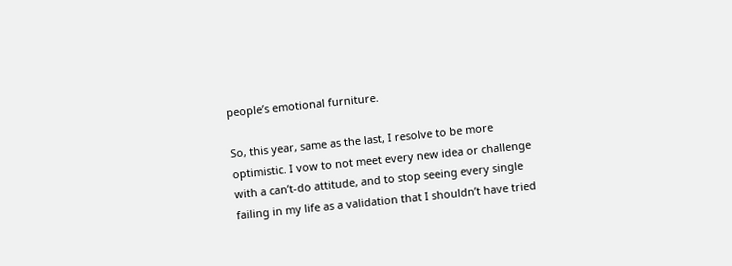people’s emotional furniture.

So, this year, same as the last, I resolve to be more optimistic. I vow to not meet every new idea or challenge with a can’t-do attitude, and to stop seeing every single failing in my life as a validation that I shouldn’t have tried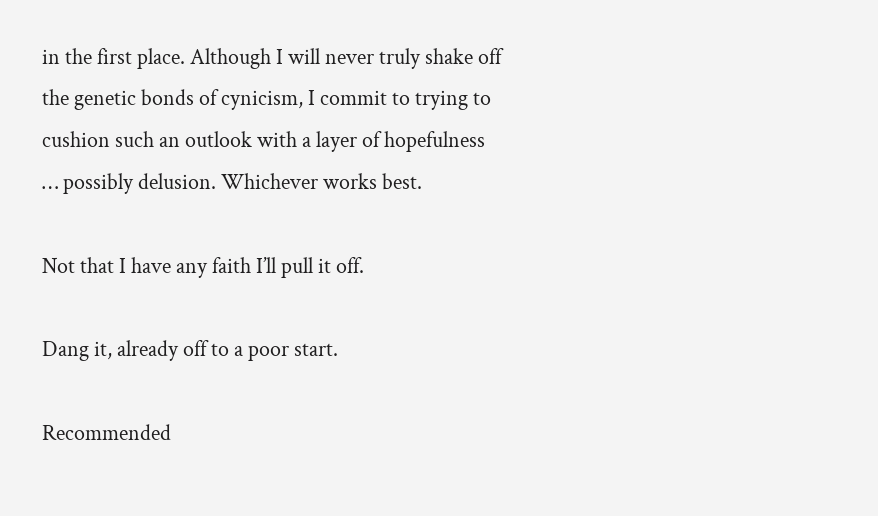in the first place. Although I will never truly shake off the genetic bonds of cynicism, I commit to trying to cushion such an outlook with a layer of hopefulness … possibly delusion. Whichever works best.

Not that I have any faith I’ll pull it off.

Dang it, already off to a poor start.

Recommended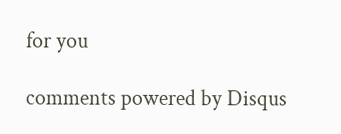for you

comments powered by Disqus